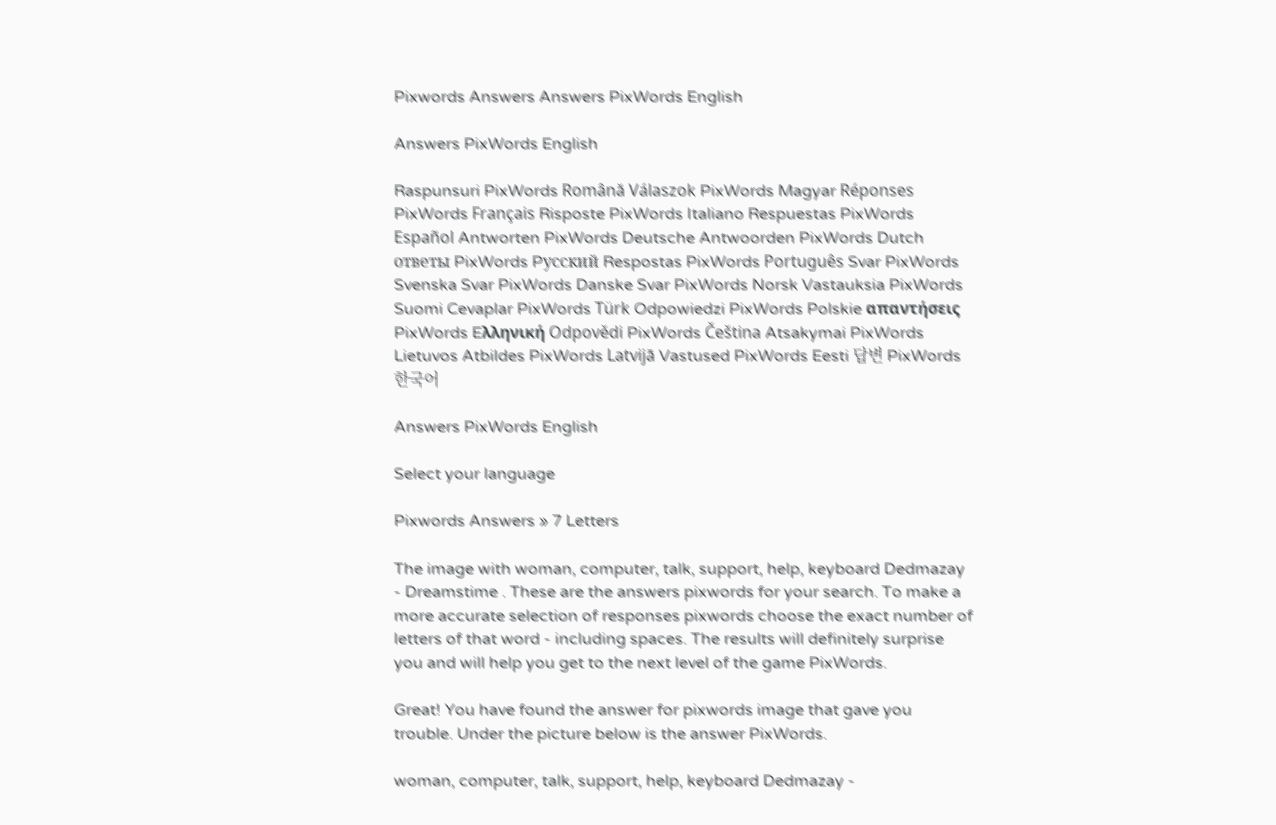Pixwords Answers Answers PixWords English

Answers PixWords English

Raspunsuri PixWords Română Válaszok PixWords Magyar Réponses PixWords Français Risposte PixWords Italiano Respuestas PixWords Español Antworten PixWords Deutsche Antwoorden PixWords Dutch ответы PixWords Pусский Respostas PixWords Português Svar PixWords Svenska Svar PixWords Danske Svar PixWords Norsk Vastauksia PixWords Suomi Cevaplar PixWords Türk Odpowiedzi PixWords Polskie απαντήσεις PixWords Eλληνική Odpovědi PixWords Čeština Atsakymai PixWords Lietuvos Atbildes PixWords Latvijā Vastused PixWords Eesti 답변 PixWords 한국어

Answers PixWords English

Select your language

Pixwords Answers » 7 Letters

The image with woman, computer, talk, support, help, keyboard Dedmazay - Dreamstime . These are the answers pixwords for your search. To make a more accurate selection of responses pixwords choose the exact number of letters of that word - including spaces. The results will definitely surprise you and will help you get to the next level of the game PixWords.

Great! You have found the answer for pixwords image that gave you trouble. Under the picture below is the answer PixWords.

woman, computer, talk, support, help, keyboard Dedmazay -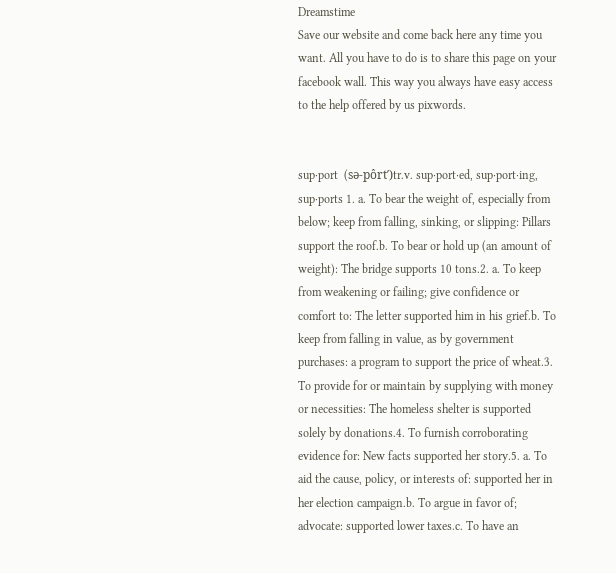Dreamstime
Save our website and come back here any time you want. All you have to do is to share this page on your facebook wall. This way you always have easy access to the help offered by us pixwords.


sup·port  (sə-pôrt′)tr.v. sup·port·ed, sup·port·ing, sup·ports 1. a. To bear the weight of, especially from below; keep from falling, sinking, or slipping: Pillars support the roof.b. To bear or hold up (an amount of weight): The bridge supports 10 tons.2. a. To keep from weakening or failing; give confidence or comfort to: The letter supported him in his grief.b. To keep from falling in value, as by government purchases: a program to support the price of wheat.3. To provide for or maintain by supplying with money or necessities: The homeless shelter is supported solely by donations.4. To furnish corroborating evidence for: New facts supported her story.5. a. To aid the cause, policy, or interests of: supported her in her election campaign.b. To argue in favor of; advocate: supported lower taxes.c. To have an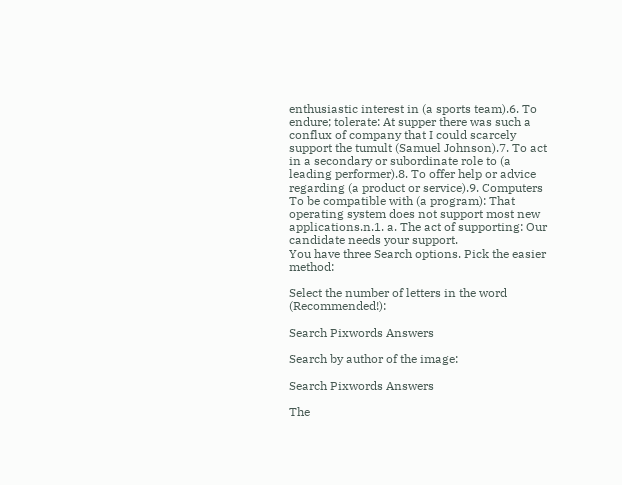enthusiastic interest in (a sports team).6. To endure; tolerate: At supper there was such a conflux of company that I could scarcely support the tumult (Samuel Johnson).7. To act in a secondary or subordinate role to (a leading performer).8. To offer help or advice regarding (a product or service).9. Computers To be compatible with (a program): That operating system does not support most new applications.n.1. a. The act of supporting: Our candidate needs your support.
You have three Search options. Pick the easier method:

Select the number of letters in the word (Recommended!):

Search Pixwords Answers

Search by author of the image:

Search Pixwords Answers

The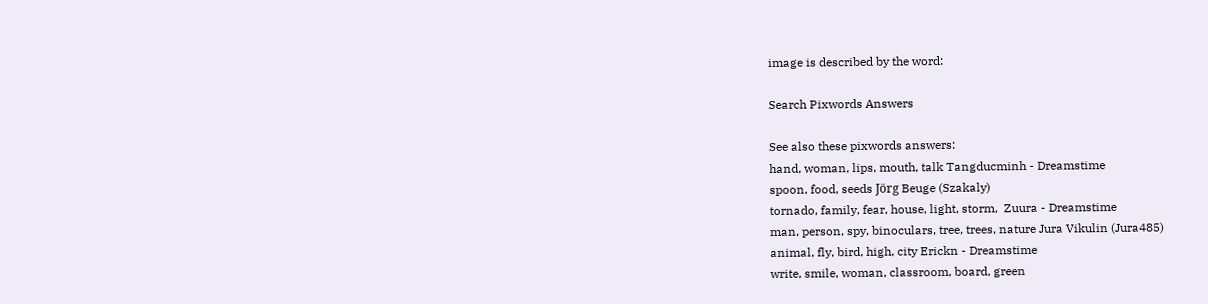image is described by the word:

Search Pixwords Answers

See also these pixwords answers:
hand, woman, lips, mouth, talk Tangducminh - Dreamstime
spoon, food, seeds Jörg Beuge (Szakaly)
tornado, family, fear, house, light, storm,  Zuura - Dreamstime
man, person, spy, binoculars, tree, trees, nature Jura Vikulin (Jura485)
animal, fly, bird, high, city Erickn - Dreamstime
write, smile, woman, classroom, board, green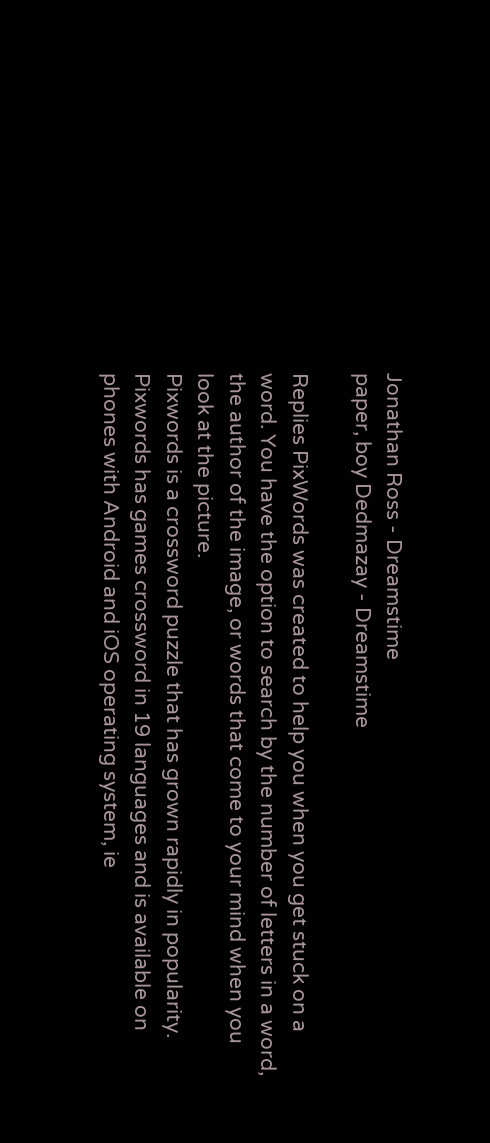Jonathan Ross - Dreamstime
paper, boy Dedmazay - Dreamstime

Replies PixWords was created to help you when you get stuck on a word. You have the option to search by the number of letters in a word, the author of the image, or words that come to your mind when you look at the picture.
Pixwords is a crossword puzzle that has grown rapidly in popularity. Pixwords has games crossword in 19 languages and is available on phones with Android and iOS operating system, ie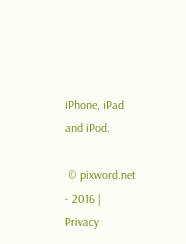iPhone, iPad and iPod.

 © pixword.net - 2016 |  Privacy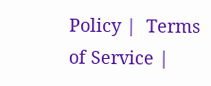Policy |  Terms of Service |